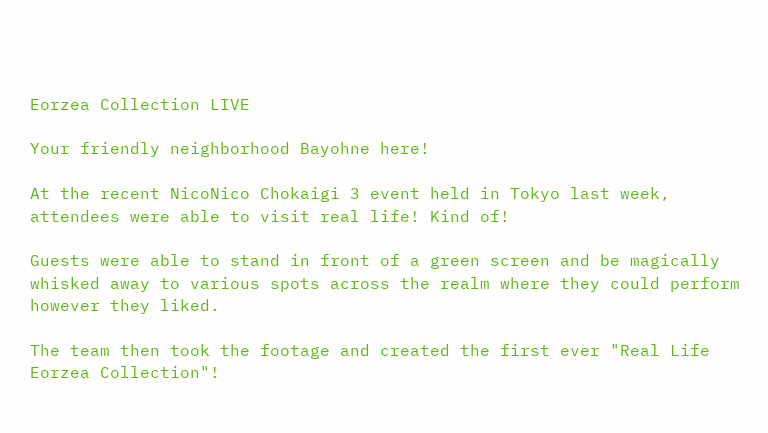Eorzea Collection LIVE

Your friendly neighborhood Bayohne here!

At the recent NicoNico Chokaigi 3 event held in Tokyo last week, attendees were able to visit real life! Kind of!

Guests were able to stand in front of a green screen and be magically whisked away to various spots across the realm where they could perform however they liked.

The team then took the footage and created the first ever "Real Life Eorzea Collection"!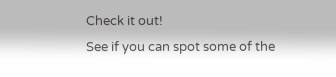Check it out!
See if you can spot some of the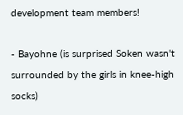development team members!

- Bayohne (is surprised Soken wasn't surrounded by the girls in knee-high socks)